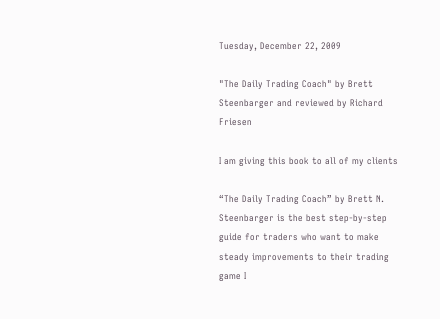Tuesday, December 22, 2009

"The Daily Trading Coach" by Brett Steenbarger and reviewed by Richard Friesen

I am giving this book to all of my clients

“The Daily Trading Coach” by Brett N. Steenbarger is the best step-by-step guide for traders who want to make steady improvements to their trading game I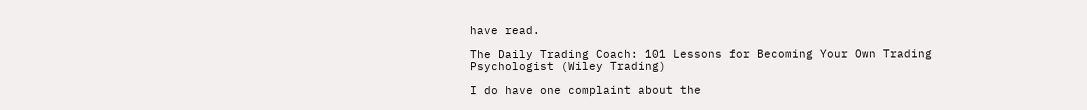have read.

The Daily Trading Coach: 101 Lessons for Becoming Your Own Trading Psychologist (Wiley Trading)

I do have one complaint about the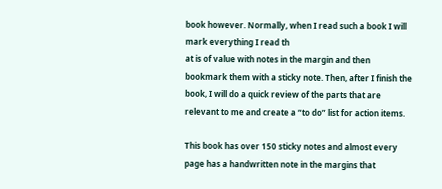book however. Normally, when I read such a book I will mark everything I read th
at is of value with notes in the margin and then bookmark them with a sticky note. Then, after I finish the book, I will do a quick review of the parts that are relevant to me and create a “to do” list for action items.

This book has over 150 sticky notes and almost every page has a handwritten note in the margins that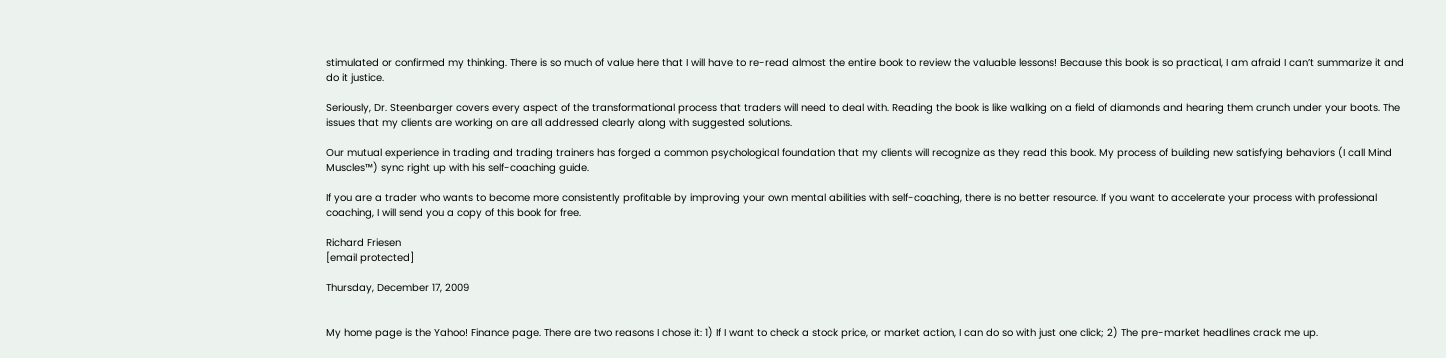stimulated or confirmed my thinking. There is so much of value here that I will have to re-read almost the entire book to review the valuable lessons! Because this book is so practical, I am afraid I can’t summarize it and do it justice.

Seriously, Dr. Steenbarger covers every aspect of the transformational process that traders will need to deal with. Reading the book is like walking on a field of diamonds and hearing them crunch under your boots. The issues that my clients are working on are all addressed clearly along with suggested solutions.

Our mutual experience in trading and trading trainers has forged a common psychological foundation that my clients will recognize as they read this book. My process of building new satisfying behaviors (I call Mind Muscles™) sync right up with his self-coaching guide.

If you are a trader who wants to become more consistently profitable by improving your own mental abilities with self-coaching, there is no better resource. If you want to accelerate your process with professional coaching, I will send you a copy of this book for free.

Richard Friesen
[email protected]

Thursday, December 17, 2009


My home page is the Yahoo! Finance page. There are two reasons I chose it: 1) If I want to check a stock price, or market action, I can do so with just one click; 2) The pre-market headlines crack me up.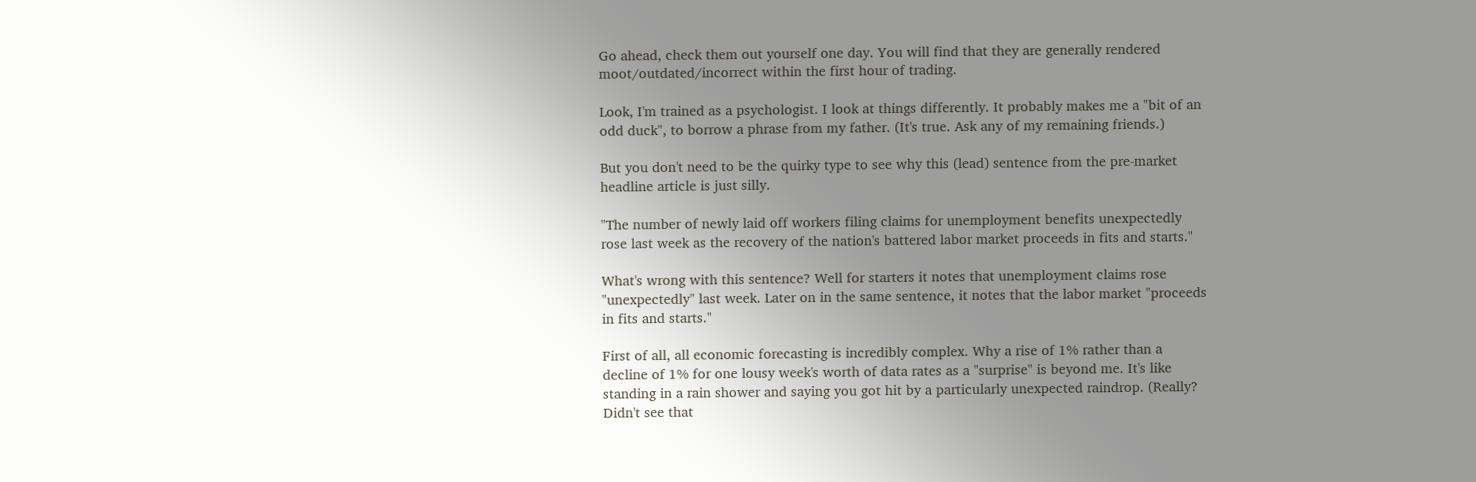Go ahead, check them out yourself one day. You will find that they are generally rendered moot/outdated/incorrect within the first hour of trading.

Look, I'm trained as a psychologist. I look at things differently. It probably makes me a "bit of an odd duck", to borrow a phrase from my father. (It's true. Ask any of my remaining friends.)

But you don't need to be the quirky type to see why this (lead) sentence from the pre-market headline article is just silly.

"The number of newly laid off workers filing claims for unemployment benefits unexpectedly rose last week as the recovery of the nation's battered labor market proceeds in fits and starts."

What's wrong with this sentence? Well for starters it notes that unemployment claims rose "unexpectedly" last week. Later on in the same sentence, it notes that the labor market "proceeds in fits and starts."

First of all, all economic forecasting is incredibly complex. Why a rise of 1% rather than a decline of 1% for one lousy week's worth of data rates as a "surprise" is beyond me. It's like standing in a rain shower and saying you got hit by a particularly unexpected raindrop. (Really? Didn't see that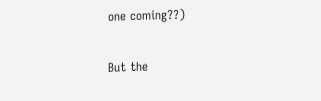one coming??)

But the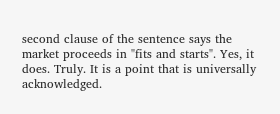second clause of the sentence says the market proceeds in "fits and starts". Yes, it does. Truly. It is a point that is universally acknowledged.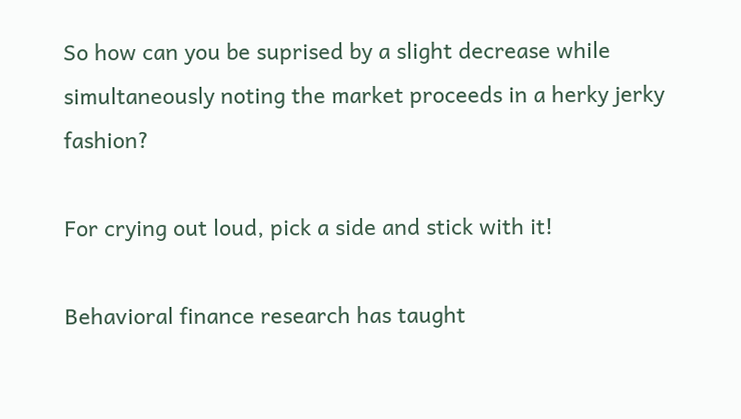So how can you be suprised by a slight decrease while simultaneously noting the market proceeds in a herky jerky fashion?

For crying out loud, pick a side and stick with it!

Behavioral finance research has taught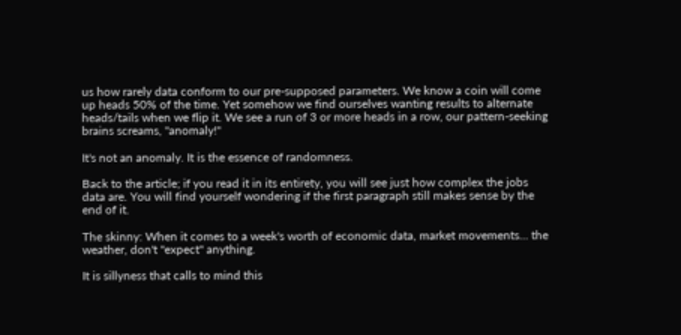us how rarely data conform to our pre-supposed parameters. We know a coin will come up heads 50% of the time. Yet somehow we find ourselves wanting results to alternate heads/tails when we flip it. We see a run of 3 or more heads in a row, our pattern-seeking brains screams, "anomaly!"

It's not an anomaly. It is the essence of randomness.

Back to the article; if you read it in its entirety, you will see just how complex the jobs data are. You will find yourself wondering if the first paragraph still makes sense by the end of it.

The skinny: When it comes to a week's worth of economic data, market movements... the weather, don't "expect" anything.

It is sillyness that calls to mind this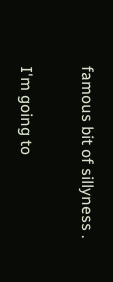famous bit of sillyness .

I'm going to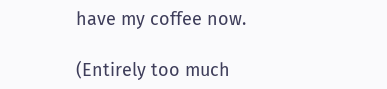have my coffee now.

(Entirely too much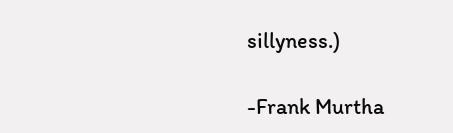sillyness.)

-Frank Murtha